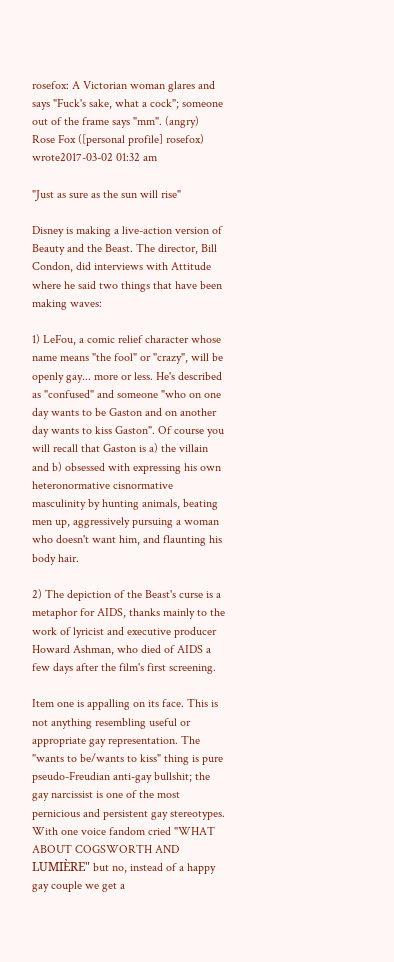rosefox: A Victorian woman glares and says "Fuck's sake, what a cock"; someone out of the frame says "mm". (angry)
Rose Fox ([personal profile] rosefox) wrote2017-03-02 01:32 am

"Just as sure as the sun will rise"

Disney is making a live-action version of Beauty and the Beast. The director, Bill Condon, did interviews with Attitude where he said two things that have been making waves:

1) LeFou, a comic relief character whose name means "the fool" or "crazy", will be openly gay... more or less. He's described as "confused" and someone "who on one day wants to be Gaston and on another day wants to kiss Gaston". Of course you will recall that Gaston is a) the villain and b) obsessed with expressing his own heteronormative cisnormative masculinity by hunting animals, beating men up, aggressively pursuing a woman who doesn't want him, and flaunting his body hair.

2) The depiction of the Beast's curse is a metaphor for AIDS, thanks mainly to the work of lyricist and executive producer Howard Ashman, who died of AIDS a few days after the film's first screening.

Item one is appalling on its face. This is not anything resembling useful or appropriate gay representation. The "wants to be/wants to kiss" thing is pure pseudo-Freudian anti-gay bullshit; the gay narcissist is one of the most pernicious and persistent gay stereotypes. With one voice fandom cried "WHAT ABOUT COGSWORTH AND LUMIÈRE" but no, instead of a happy gay couple we get a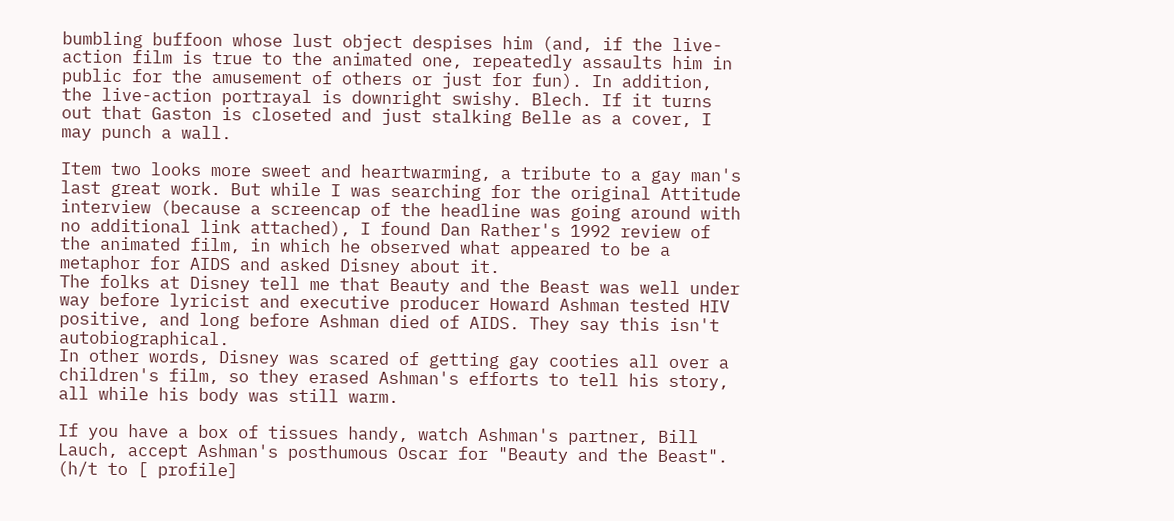bumbling buffoon whose lust object despises him (and, if the live-action film is true to the animated one, repeatedly assaults him in public for the amusement of others or just for fun). In addition, the live-action portrayal is downright swishy. Blech. If it turns out that Gaston is closeted and just stalking Belle as a cover, I may punch a wall.

Item two looks more sweet and heartwarming, a tribute to a gay man's last great work. But while I was searching for the original Attitude interview (because a screencap of the headline was going around with no additional link attached), I found Dan Rather's 1992 review of the animated film, in which he observed what appeared to be a metaphor for AIDS and asked Disney about it.
The folks at Disney tell me that Beauty and the Beast was well under way before lyricist and executive producer Howard Ashman tested HIV positive, and long before Ashman died of AIDS. They say this isn't autobiographical.
In other words, Disney was scared of getting gay cooties all over a children's film, so they erased Ashman's efforts to tell his story, all while his body was still warm.

If you have a box of tissues handy, watch Ashman's partner, Bill Lauch, accept Ashman's posthumous Oscar for "Beauty and the Beast". (h/t to [ profile]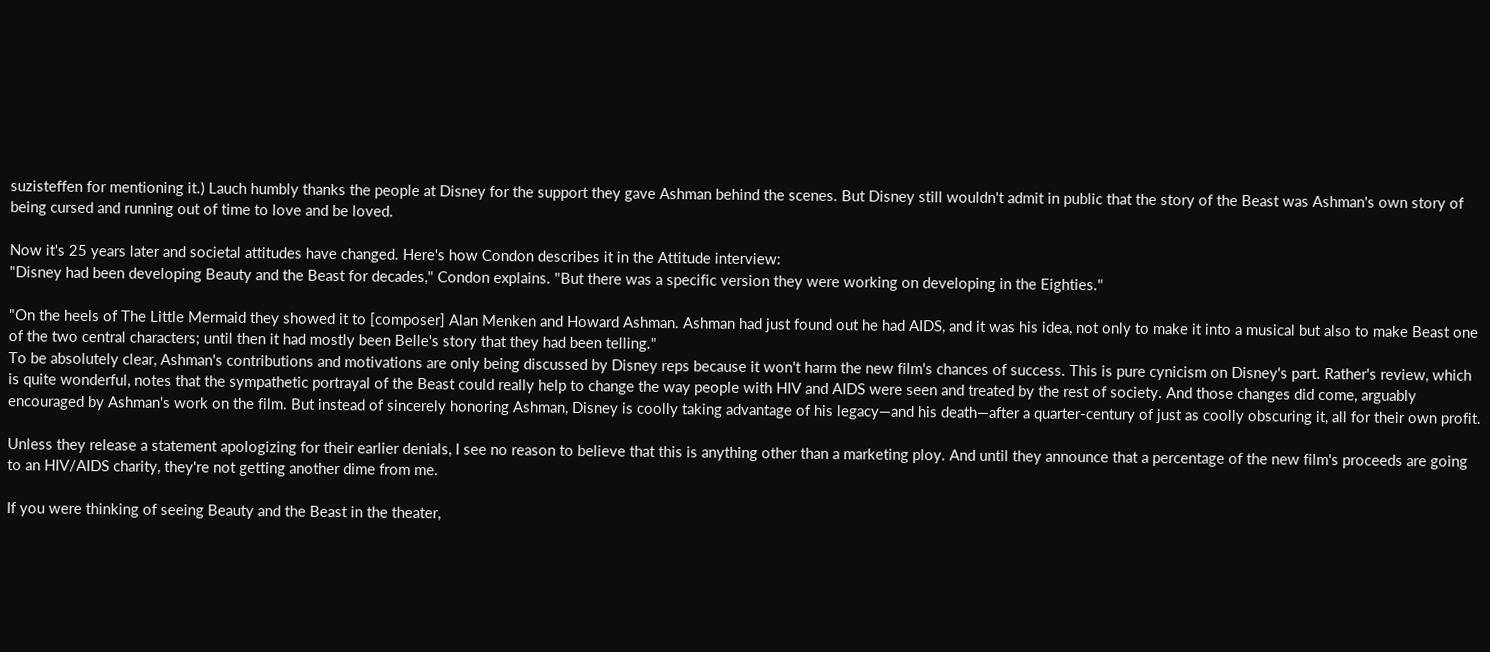suzisteffen for mentioning it.) Lauch humbly thanks the people at Disney for the support they gave Ashman behind the scenes. But Disney still wouldn't admit in public that the story of the Beast was Ashman's own story of being cursed and running out of time to love and be loved.

Now it's 25 years later and societal attitudes have changed. Here's how Condon describes it in the Attitude interview:
"Disney had been developing Beauty and the Beast for decades," Condon explains. "But there was a specific version they were working on developing in the Eighties."

"On the heels of The Little Mermaid they showed it to [composer] Alan Menken and Howard Ashman. Ashman had just found out he had AIDS, and it was his idea, not only to make it into a musical but also to make Beast one of the two central characters; until then it had mostly been Belle's story that they had been telling."
To be absolutely clear, Ashman's contributions and motivations are only being discussed by Disney reps because it won't harm the new film's chances of success. This is pure cynicism on Disney's part. Rather's review, which is quite wonderful, notes that the sympathetic portrayal of the Beast could really help to change the way people with HIV and AIDS were seen and treated by the rest of society. And those changes did come, arguably encouraged by Ashman's work on the film. But instead of sincerely honoring Ashman, Disney is coolly taking advantage of his legacy—and his death—after a quarter-century of just as coolly obscuring it, all for their own profit.

Unless they release a statement apologizing for their earlier denials, I see no reason to believe that this is anything other than a marketing ploy. And until they announce that a percentage of the new film's proceeds are going to an HIV/AIDS charity, they're not getting another dime from me.

If you were thinking of seeing Beauty and the Beast in the theater,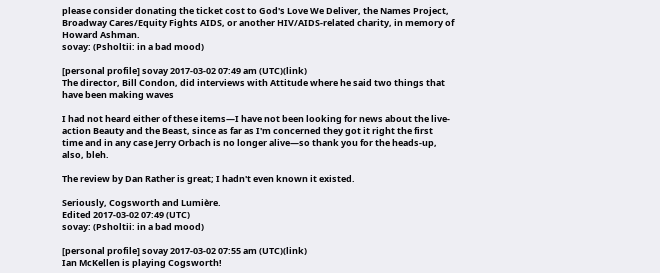please consider donating the ticket cost to God's Love We Deliver, the Names Project, Broadway Cares/Equity Fights AIDS, or another HIV/AIDS-related charity, in memory of Howard Ashman.
sovay: (Psholtii: in a bad mood)

[personal profile] sovay 2017-03-02 07:49 am (UTC)(link)
The director, Bill Condon, did interviews with Attitude where he said two things that have been making waves

I had not heard either of these items—I have not been looking for news about the live-action Beauty and the Beast, since as far as I'm concerned they got it right the first time and in any case Jerry Orbach is no longer alive—so thank you for the heads-up, also, bleh.

The review by Dan Rather is great; I hadn't even known it existed.

Seriously, Cogsworth and Lumière.
Edited 2017-03-02 07:49 (UTC)
sovay: (Psholtii: in a bad mood)

[personal profile] sovay 2017-03-02 07:55 am (UTC)(link)
Ian McKellen is playing Cogsworth!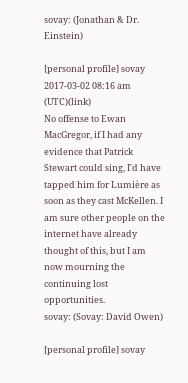sovay: (Jonathan & Dr. Einstein)

[personal profile] sovay 2017-03-02 08:16 am (UTC)(link)
No offense to Ewan MacGregor, if I had any evidence that Patrick Stewart could sing, I'd have tapped him for Lumière as soon as they cast McKellen. I am sure other people on the internet have already thought of this, but I am now mourning the continuing lost opportunities.
sovay: (Sovay: David Owen)

[personal profile] sovay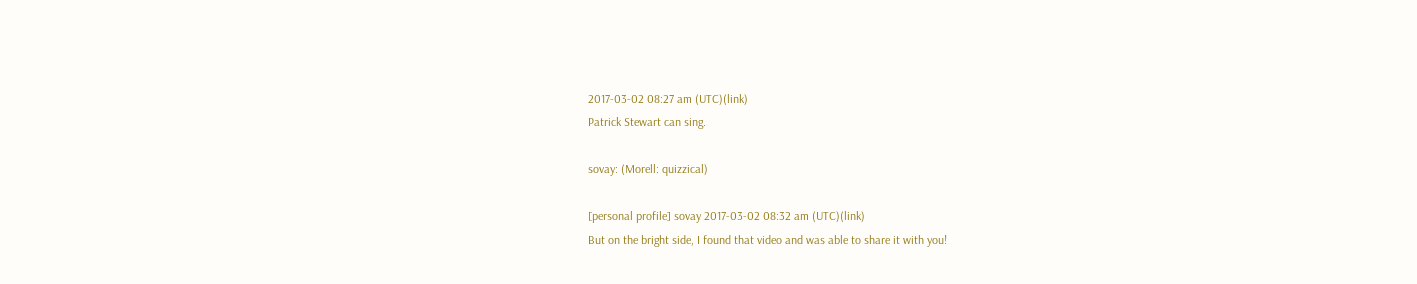2017-03-02 08:27 am (UTC)(link)
Patrick Stewart can sing.

sovay: (Morell: quizzical)

[personal profile] sovay 2017-03-02 08:32 am (UTC)(link)
But on the bright side, I found that video and was able to share it with you!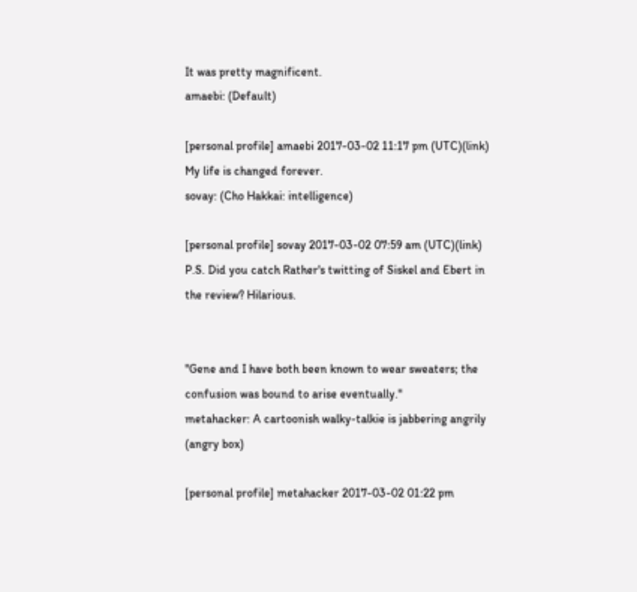It was pretty magnificent.
amaebi: (Default)

[personal profile] amaebi 2017-03-02 11:17 pm (UTC)(link)
My life is changed forever.
sovay: (Cho Hakkai: intelligence)

[personal profile] sovay 2017-03-02 07:59 am (UTC)(link)
P.S. Did you catch Rather's twitting of Siskel and Ebert in the review? Hilarious.


"Gene and I have both been known to wear sweaters; the confusion was bound to arise eventually."
metahacker: A cartoonish walky-talkie is jabbering angrily (angry box)

[personal profile] metahacker 2017-03-02 01:22 pm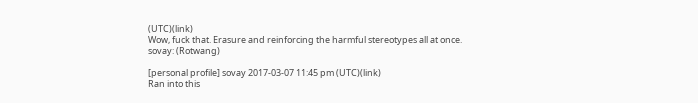(UTC)(link)
Wow, fuck that. Erasure and reinforcing the harmful stereotypes all at once.
sovay: (Rotwang)

[personal profile] sovay 2017-03-07 11:45 pm (UTC)(link)
Ran into this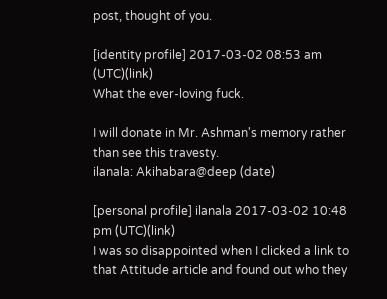post, thought of you.

[identity profile] 2017-03-02 08:53 am (UTC)(link)
What the ever-loving fuck.

I will donate in Mr. Ashman's memory rather than see this travesty.
ilanala: Akihabara@deep (date)

[personal profile] ilanala 2017-03-02 10:48 pm (UTC)(link)
I was so disappointed when I clicked a link to that Attitude article and found out who they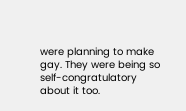were planning to make gay. They were being so self-congratulatory about it too.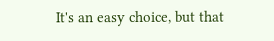It's an easy choice, but that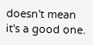doesn't mean it's a good one.